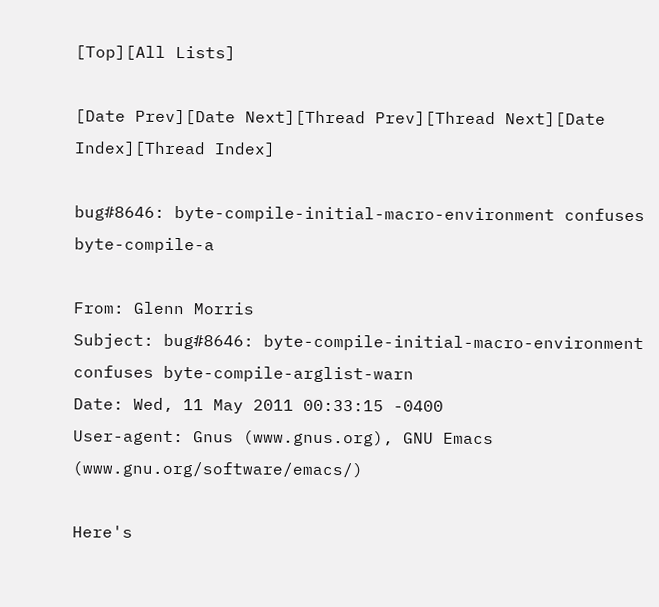[Top][All Lists]

[Date Prev][Date Next][Thread Prev][Thread Next][Date Index][Thread Index]

bug#8646: byte-compile-initial-macro-environment confuses byte-compile-a

From: Glenn Morris
Subject: bug#8646: byte-compile-initial-macro-environment confuses byte-compile-arglist-warn
Date: Wed, 11 May 2011 00:33:15 -0400
User-agent: Gnus (www.gnus.org), GNU Emacs (www.gnu.org/software/emacs/)

Here's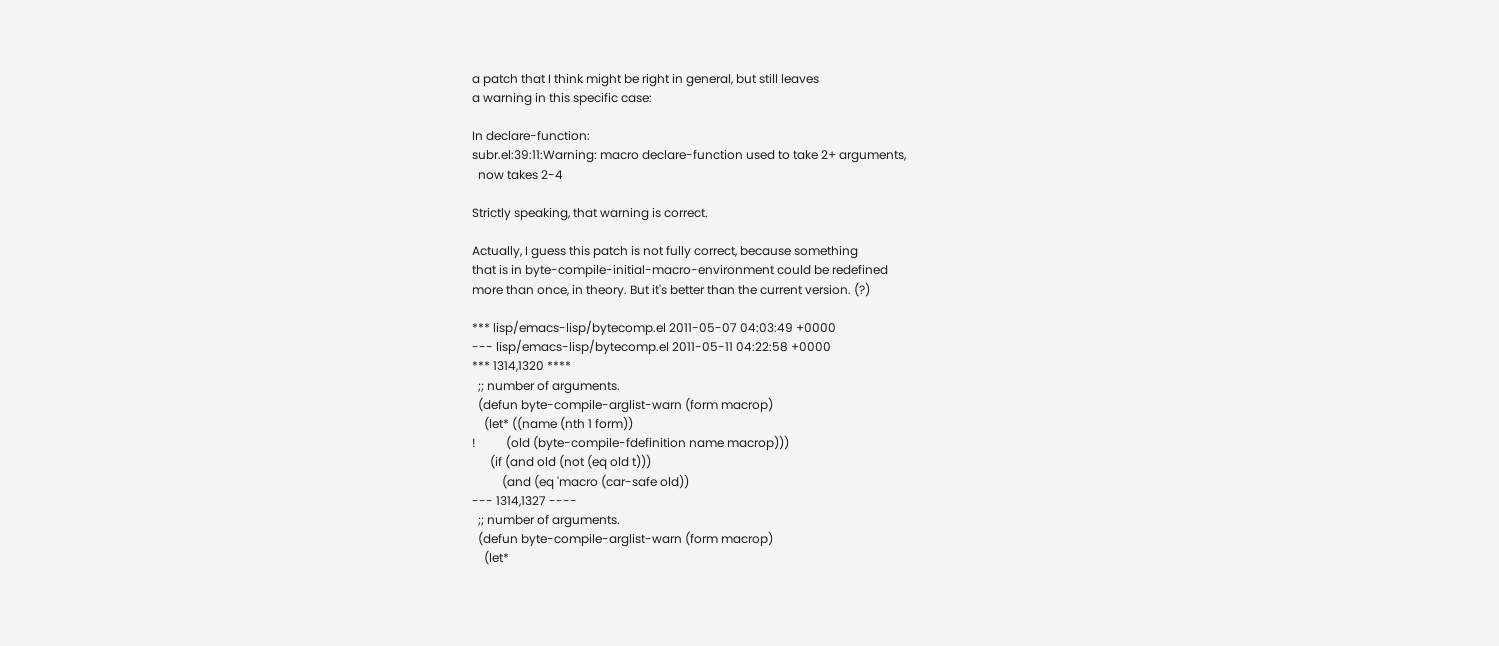a patch that I think might be right in general, but still leaves
a warning in this specific case:

In declare-function:
subr.el:39:11:Warning: macro declare-function used to take 2+ arguments,
  now takes 2-4

Strictly speaking, that warning is correct.

Actually, I guess this patch is not fully correct, because something
that is in byte-compile-initial-macro-environment could be redefined
more than once, in theory. But it's better than the current version. (?)

*** lisp/emacs-lisp/bytecomp.el 2011-05-07 04:03:49 +0000
--- lisp/emacs-lisp/bytecomp.el 2011-05-11 04:22:58 +0000
*** 1314,1320 ****
  ;; number of arguments.
  (defun byte-compile-arglist-warn (form macrop)
    (let* ((name (nth 1 form))
!          (old (byte-compile-fdefinition name macrop)))
      (if (and old (not (eq old t)))
          (and (eq 'macro (car-safe old))
--- 1314,1327 ----
  ;; number of arguments.
  (defun byte-compile-arglist-warn (form macrop)
    (let*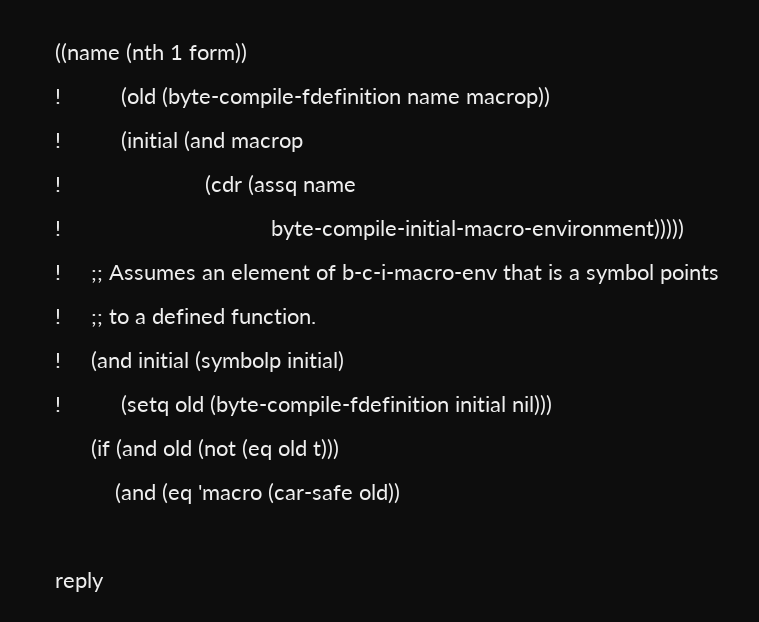((name (nth 1 form))
!          (old (byte-compile-fdefinition name macrop))
!          (initial (and macrop
!                        (cdr (assq name
!                                   byte-compile-initial-macro-environment)))))
!     ;; Assumes an element of b-c-i-macro-env that is a symbol points
!     ;; to a defined function.
!     (and initial (symbolp initial)
!          (setq old (byte-compile-fdefinition initial nil)))
      (if (and old (not (eq old t)))
          (and (eq 'macro (car-safe old))

reply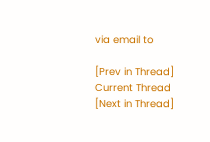via email to

[Prev in Thread] Current Thread [Next in Thread]